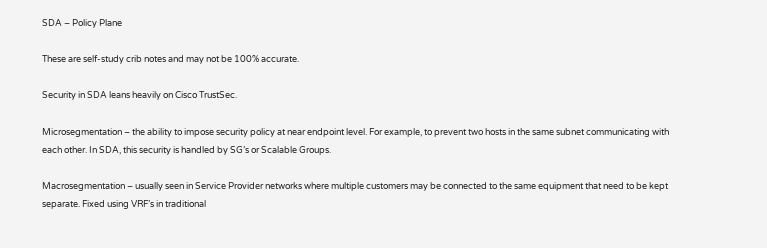SDA – Policy Plane

These are self-study crib notes and may not be 100% accurate.

Security in SDA leans heavily on Cisco TrustSec.

Microsegmentation – the ability to impose security policy at near endpoint level. For example, to prevent two hosts in the same subnet communicating with each other. In SDA, this security is handled by SG’s or Scalable Groups.

Macrosegmentation – usually seen in Service Provider networks where multiple customers may be connected to the same equipment that need to be kept separate. Fixed using VRF’s in traditional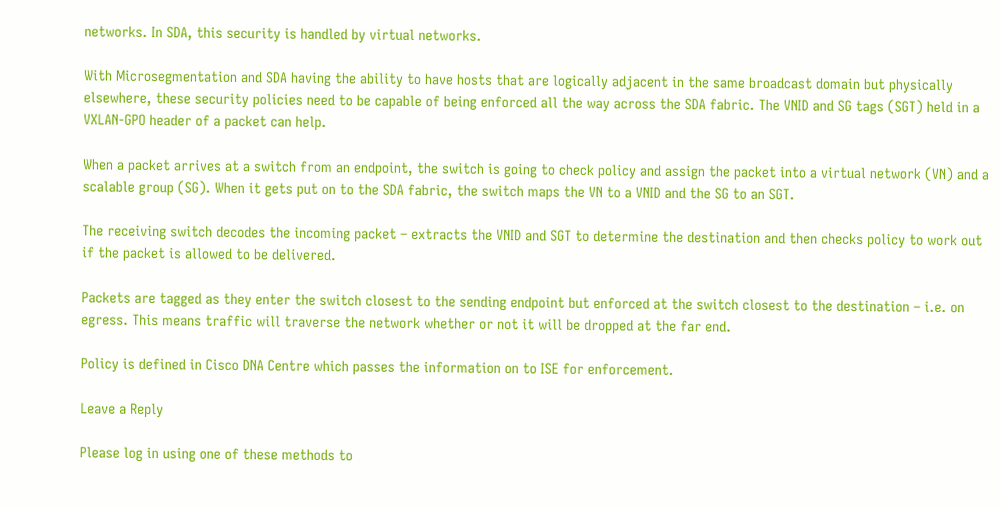networks. In SDA, this security is handled by virtual networks.

With Microsegmentation and SDA having the ability to have hosts that are logically adjacent in the same broadcast domain but physically elsewhere, these security policies need to be capable of being enforced all the way across the SDA fabric. The VNID and SG tags (SGT) held in a VXLAN-GPO header of a packet can help.

When a packet arrives at a switch from an endpoint, the switch is going to check policy and assign the packet into a virtual network (VN) and a scalable group (SG). When it gets put on to the SDA fabric, the switch maps the VN to a VNID and the SG to an SGT.

The receiving switch decodes the incoming packet – extracts the VNID and SGT to determine the destination and then checks policy to work out if the packet is allowed to be delivered.

Packets are tagged as they enter the switch closest to the sending endpoint but enforced at the switch closest to the destination – i.e. on egress. This means traffic will traverse the network whether or not it will be dropped at the far end.

Policy is defined in Cisco DNA Centre which passes the information on to ISE for enforcement.

Leave a Reply

Please log in using one of these methods to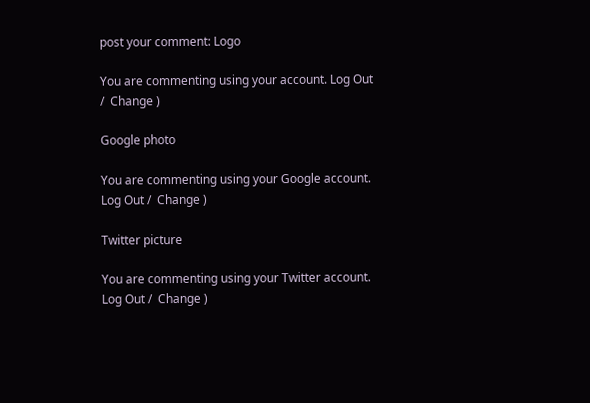post your comment: Logo

You are commenting using your account. Log Out /  Change )

Google photo

You are commenting using your Google account. Log Out /  Change )

Twitter picture

You are commenting using your Twitter account. Log Out /  Change )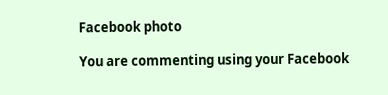Facebook photo

You are commenting using your Facebook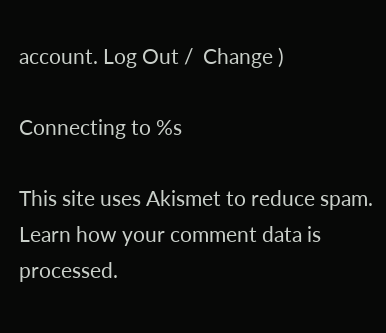account. Log Out /  Change )

Connecting to %s

This site uses Akismet to reduce spam. Learn how your comment data is processed.